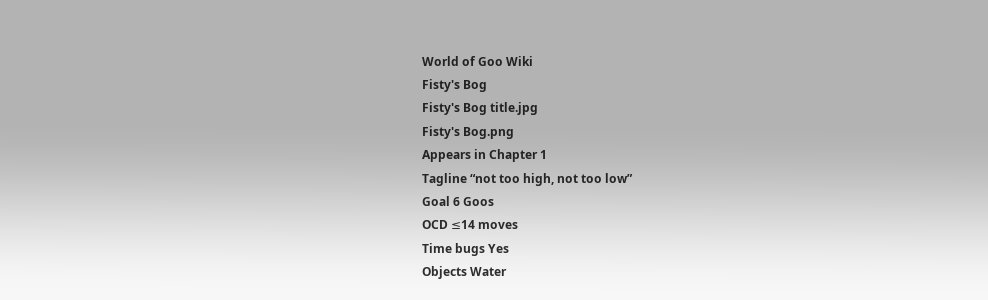World of Goo Wiki
Fisty's Bog
Fisty's Bog title.jpg
Fisty's Bog.png
Appears in Chapter 1
Tagline “not too high, not too low”
Goal 6 Goos
OCD ≤14 moves
Time bugs Yes
Objects Water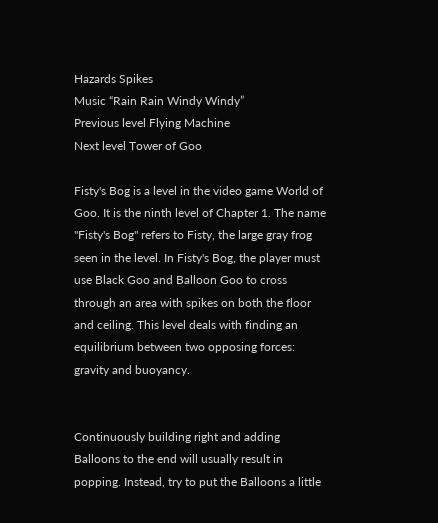Hazards Spikes
Music “Rain Rain Windy Windy”
Previous level Flying Machine
Next level Tower of Goo

Fisty's Bog is a level in the video game World of Goo. It is the ninth level of Chapter 1. The name "Fisty's Bog" refers to Fisty, the large gray frog seen in the level. In Fisty's Bog, the player must use Black Goo and Balloon Goo to cross through an area with spikes on both the floor and ceiling. This level deals with finding an equilibrium between two opposing forces: gravity and buoyancy.


Continuously building right and adding Balloons to the end will usually result in popping. Instead, try to put the Balloons a little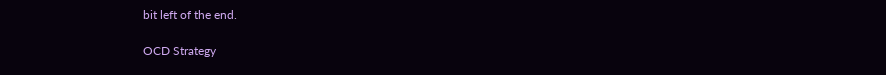bit left of the end.

OCD Strategy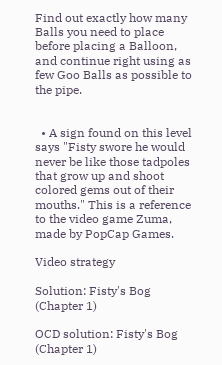Find out exactly how many Balls you need to place before placing a Balloon, and continue right using as few Goo Balls as possible to the pipe.


  • A sign found on this level says "Fisty swore he would never be like those tadpoles that grow up and shoot colored gems out of their mouths." This is a reference to the video game Zuma, made by PopCap Games.

Video strategy

Solution: Fisty's Bog (Chapter 1)

OCD solution: Fisty's Bog (Chapter 1)